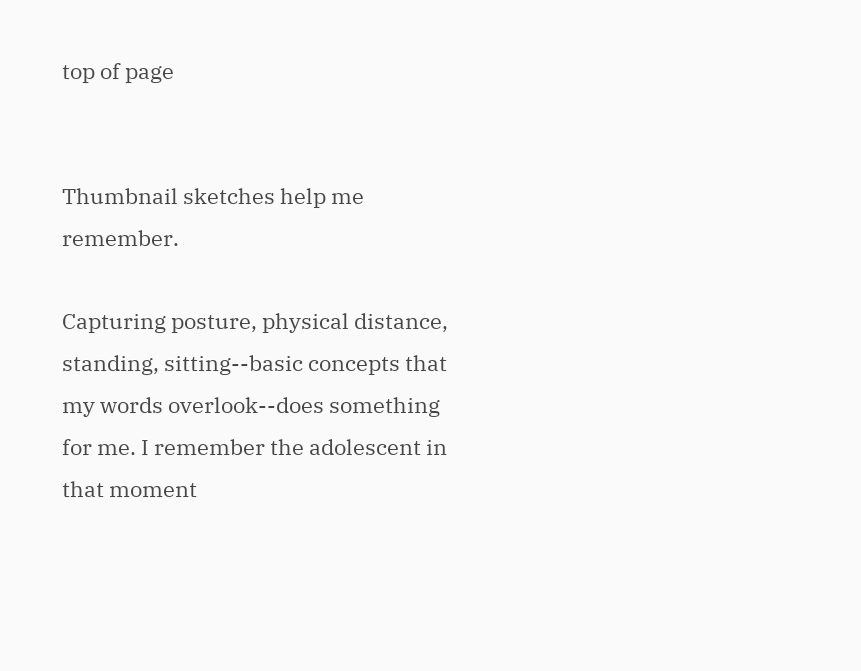top of page


Thumbnail sketches help me remember.

Capturing posture, physical distance, standing, sitting--basic concepts that my words overlook--does something for me. I remember the adolescent in that moment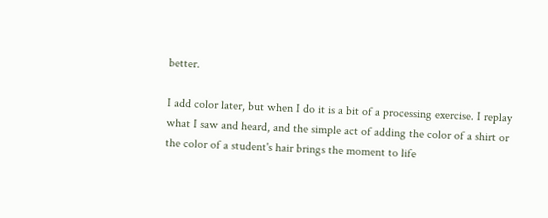better.

I add color later, but when I do it is a bit of a processing exercise. I replay what I saw and heard, and the simple act of adding the color of a shirt or the color of a student's hair brings the moment to life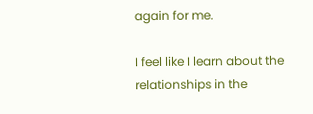again for me.

I feel like I learn about the relationships in the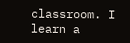classroom. I learn a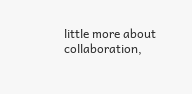little more about collaboration,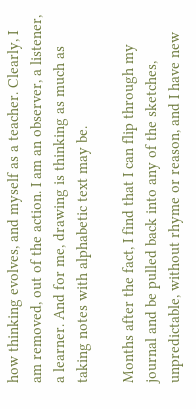how thinking evolves, and myself as a teacher. Clearly, I am removed, out of the action. I am an observer, a listener, a learner. And for me, drawing is thinking as much as taking notes with alphabetic text may be.

Months after the fact, I find that I can flip through my journal and be pulled back into any of the sketches, unpredictable, without rhyme or reason, and I have new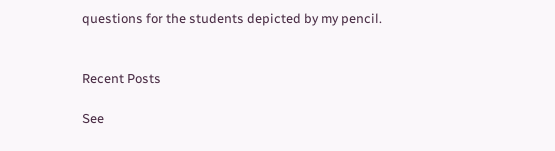questions for the students depicted by my pencil.


Recent Posts

See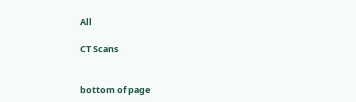All

CT Scans


bottom of page